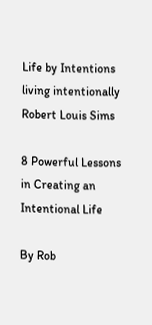Life by Intentions living intentionally Robert Louis Sims

8 Powerful Lessons in Creating an Intentional Life

By Rob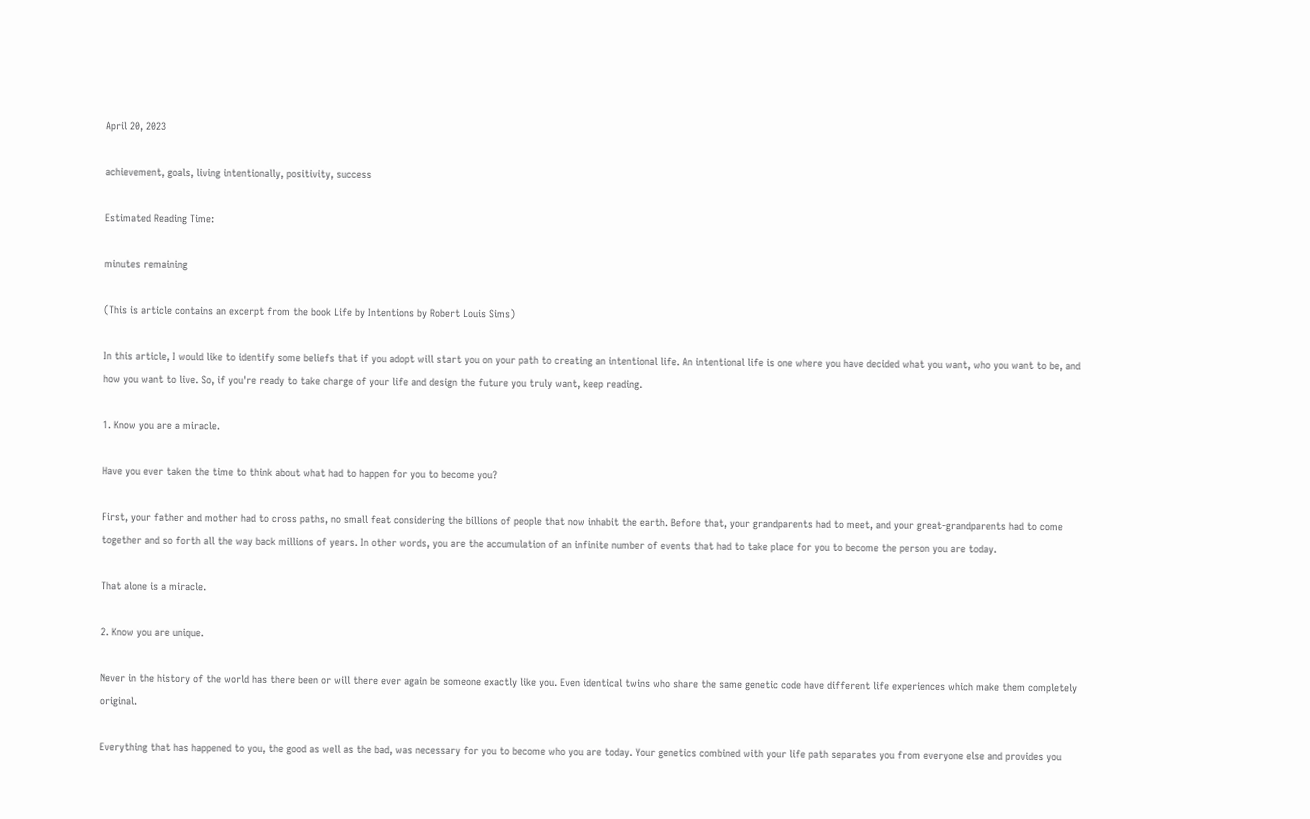April 20, 2023

achievement, goals, living intentionally, positivity, success

Estimated Reading Time:

minutes remaining

(This is article contains an excerpt from the book Life by Intentions by Robert Louis Sims)

In this article, I would like to identify some beliefs that if you adopt will start you on your path to creating an intentional life. An intentional life is one where you have decided what you want, who you want to be, and how you want to live. So, if you're ready to take charge of your life and design the future you truly want, keep reading.

1. Know you are a miracle.

Have you ever taken the time to think about what had to happen for you to become you?

First, your father and mother had to cross paths, no small feat considering the billions of people that now inhabit the earth. Before that, your grandparents had to meet, and your great-grandparents had to come together and so forth all the way back millions of years. In other words, you are the accumulation of an infinite number of events that had to take place for you to become the person you are today.

That alone is a miracle.

2. Know you are unique.

Never in the history of the world has there been or will there ever again be someone exactly like you. Even identical twins who share the same genetic code have different life experiences which make them completely original.

Everything that has happened to you, the good as well as the bad, was necessary for you to become who you are today. Your genetics combined with your life path separates you from everyone else and provides you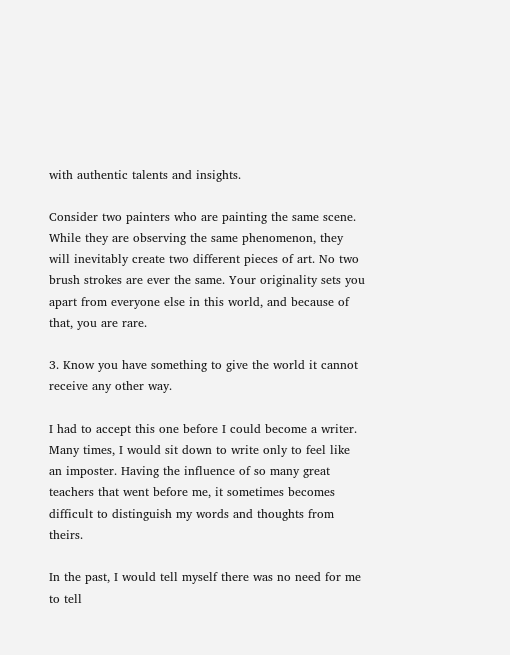with authentic talents and insights.

Consider two painters who are painting the same scene. While they are observing the same phenomenon, they will inevitably create two different pieces of art. No two brush strokes are ever the same. Your originality sets you apart from everyone else in this world, and because of that, you are rare.

3. Know you have something to give the world it cannot receive any other way.

I had to accept this one before I could become a writer. Many times, I would sit down to write only to feel like an imposter. Having the influence of so many great teachers that went before me, it sometimes becomes difficult to distinguish my words and thoughts from theirs.

In the past, I would tell myself there was no need for me to tell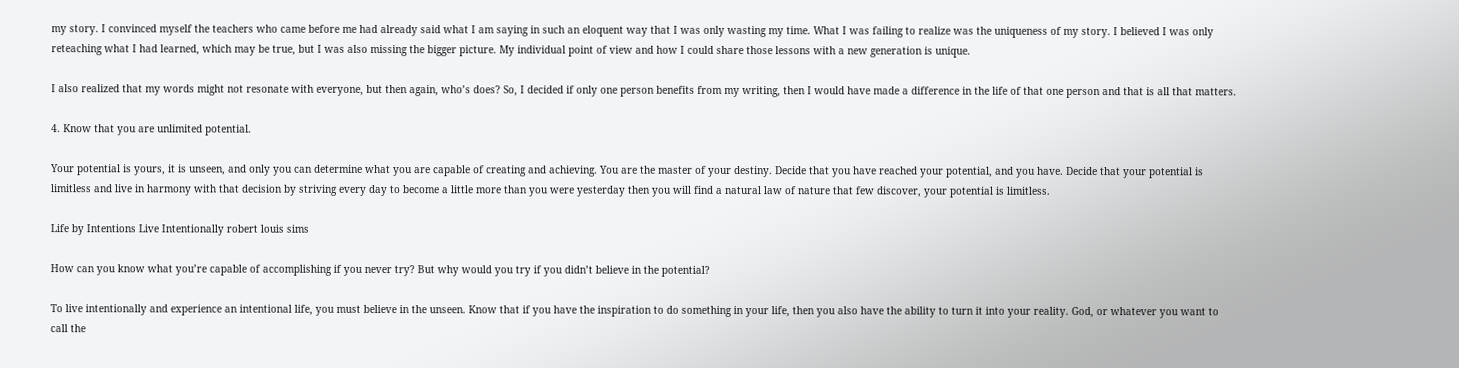my story. I convinced myself the teachers who came before me had already said what I am saying in such an eloquent way that I was only wasting my time. What I was failing to realize was the uniqueness of my story. I believed I was only reteaching what I had learned, which may be true, but I was also missing the bigger picture. My individual point of view and how I could share those lessons with a new generation is unique.

I also realized that my words might not resonate with everyone, but then again, who’s does? So, I decided if only one person benefits from my writing, then I would have made a difference in the life of that one person and that is all that matters.

4. Know that you are unlimited potential.

Your potential is yours, it is unseen, and only you can determine what you are capable of creating and achieving. You are the master of your destiny. Decide that you have reached your potential, and you have. Decide that your potential is limitless and live in harmony with that decision by striving every day to become a little more than you were yesterday then you will find a natural law of nature that few discover, your potential is limitless.

Life by Intentions Live Intentionally robert louis sims

How can you know what you’re capable of accomplishing if you never try? But why would you try if you didn’t believe in the potential?

To live intentionally and experience an intentional life, you must believe in the unseen. Know that if you have the inspiration to do something in your life, then you also have the ability to turn it into your reality. God, or whatever you want to call the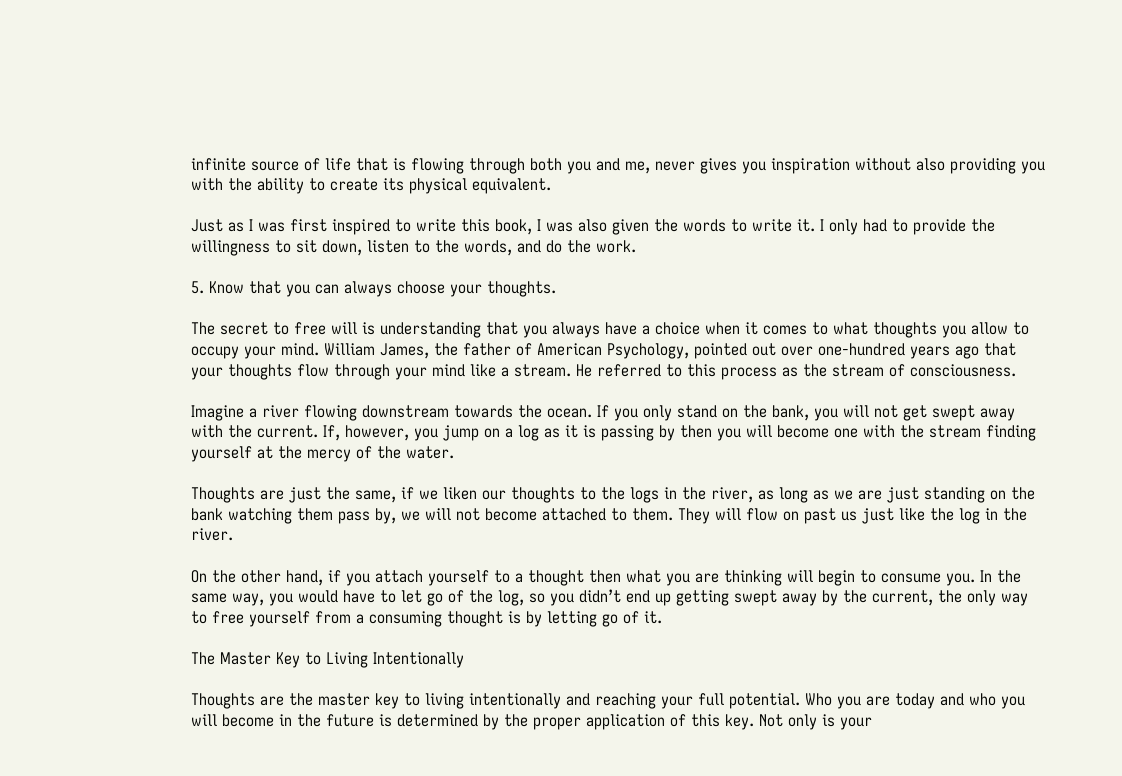infinite source of life that is flowing through both you and me, never gives you inspiration without also providing you with the ability to create its physical equivalent.

Just as I was first inspired to write this book, I was also given the words to write it. I only had to provide the willingness to sit down, listen to the words, and do the work.

5. Know that you can always choose your thoughts.

The secret to free will is understanding that you always have a choice when it comes to what thoughts you allow to occupy your mind. William James, the father of American Psychology, pointed out over one-hundred years ago that your thoughts flow through your mind like a stream. He referred to this process as the stream of consciousness.

Imagine a river flowing downstream towards the ocean. If you only stand on the bank, you will not get swept away with the current. If, however, you jump on a log as it is passing by then you will become one with the stream finding yourself at the mercy of the water.

Thoughts are just the same, if we liken our thoughts to the logs in the river, as long as we are just standing on the bank watching them pass by, we will not become attached to them. They will flow on past us just like the log in the river.

On the other hand, if you attach yourself to a thought then what you are thinking will begin to consume you. In the same way, you would have to let go of the log, so you didn’t end up getting swept away by the current, the only way to free yourself from a consuming thought is by letting go of it.

The Master Key to Living Intentionally

Thoughts are the master key to living intentionally and reaching your full potential. Who you are today and who you will become in the future is determined by the proper application of this key. Not only is your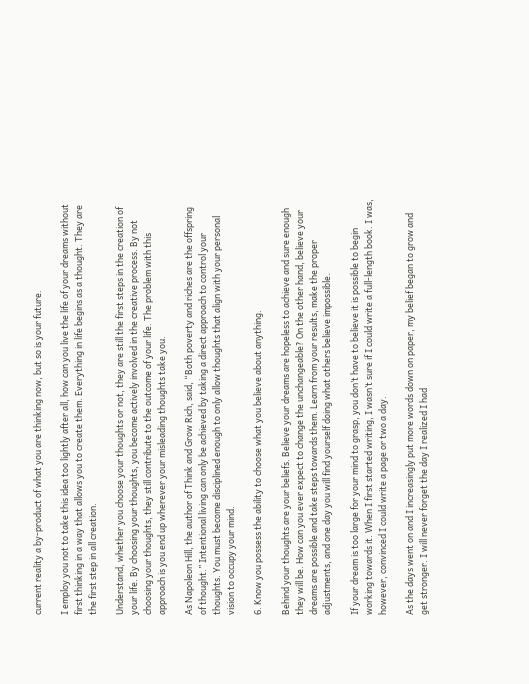current reality a by-product of what you are thinking now, but so is your future.

I employ you not to take this idea too lightly after all, how can you live the life of your dreams without first thinking in a way that allows you to create them. Everything in life begins as a thought. They are the first step in all creation.

Understand, whether you choose your thoughts or not, they are still the first steps in the creation of your life. By choosing your thoughts, you become actively involved in the creative process. By not choosing your thoughts, they still contribute to the outcome of your life. The problem with this approach is you end up wherever your misleading thoughts take you.

As Napoleon Hill, the author of Think and Grow Rich, said, “Both poverty and riches are the offspring of thought.” Intentional living can only be achieved by taking a direct approach to control your thoughts. You must become disciplined enough to only allow thoughts that align with your personal vision to occupy your mind.

6. Know you possess the ability to choose what you believe about anything.

Behind your thoughts are your beliefs. Believe your dreams are hopeless to achieve and sure enough they will be. How can you ever expect to change the unchangeable? On the other hand, believe your dreams are possible and take steps towards them. Learn from your results, make the proper adjustments, and one day you will find yourself doing what others believe impossible.

If your dream is too large for your mind to grasp, you don’t have to believe it is possible to begin working towards it. When I first started writing, I wasn’t sure if I could write a full-length book. I was, however, convinced I could write a page or two a day.

As the days went on and I increasingly put more words down on paper, my belief began to grow and get stronger. I will never forget the day I realized I had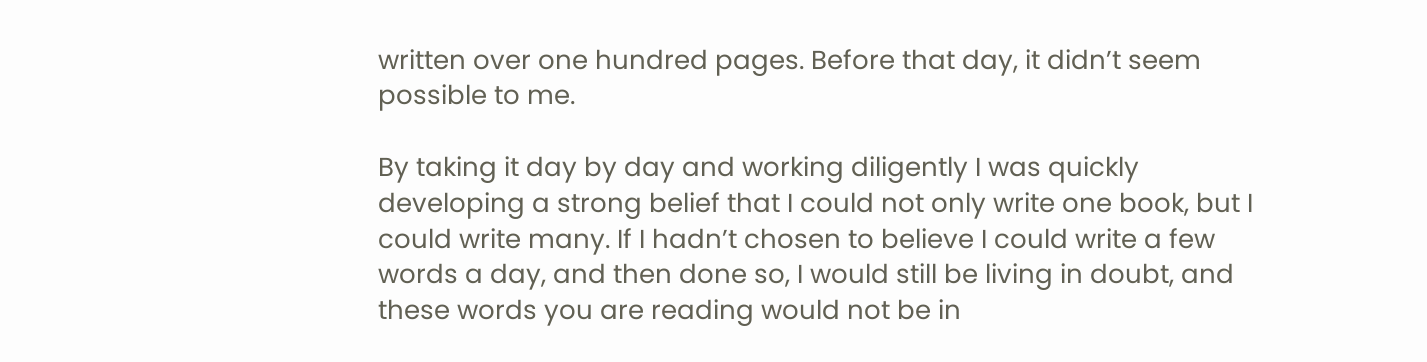written over one hundred pages. Before that day, it didn’t seem possible to me.

By taking it day by day and working diligently I was quickly developing a strong belief that I could not only write one book, but I could write many. If I hadn’t chosen to believe I could write a few words a day, and then done so, I would still be living in doubt, and these words you are reading would not be in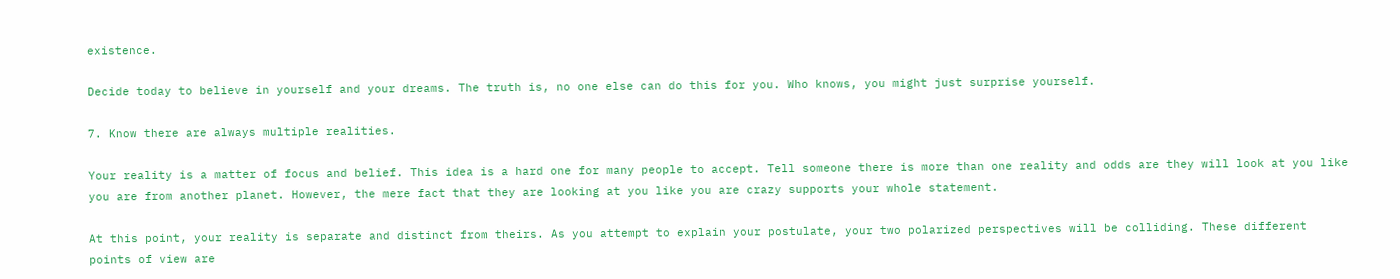existence.

Decide today to believe in yourself and your dreams. The truth is, no one else can do this for you. Who knows, you might just surprise yourself.

7. Know there are always multiple realities.

Your reality is a matter of focus and belief. This idea is a hard one for many people to accept. Tell someone there is more than one reality and odds are they will look at you like you are from another planet. However, the mere fact that they are looking at you like you are crazy supports your whole statement.

At this point, your reality is separate and distinct from theirs. As you attempt to explain your postulate, your two polarized perspectives will be colliding. These different points of view are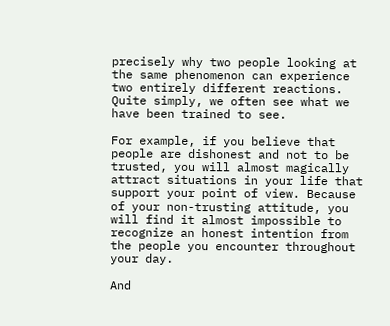precisely why two people looking at the same phenomenon can experience two entirely different reactions. Quite simply, we often see what we have been trained to see.

For example, if you believe that people are dishonest and not to be trusted, you will almost magically attract situations in your life that support your point of view. Because of your non-trusting attitude, you will find it almost impossible to recognize an honest intention from the people you encounter throughout your day.

And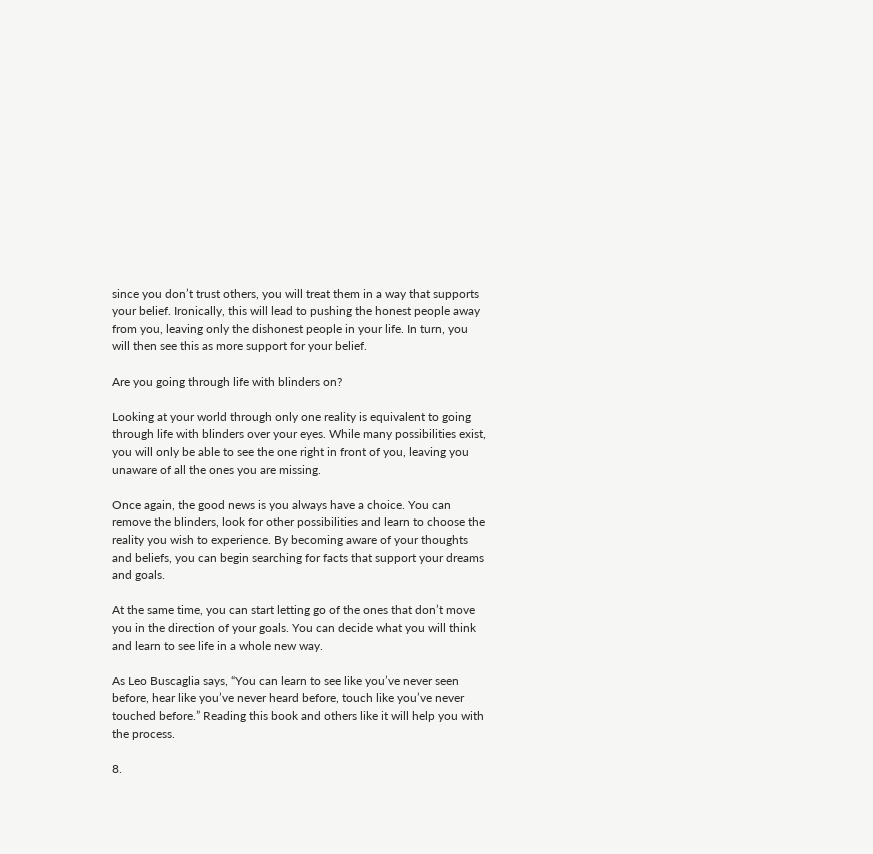since you don’t trust others, you will treat them in a way that supports your belief. Ironically, this will lead to pushing the honest people away from you, leaving only the dishonest people in your life. In turn, you will then see this as more support for your belief.

Are you going through life with blinders on?

Looking at your world through only one reality is equivalent to going through life with blinders over your eyes. While many possibilities exist, you will only be able to see the one right in front of you, leaving you unaware of all the ones you are missing.

Once again, the good news is you always have a choice. You can remove the blinders, look for other possibilities and learn to choose the reality you wish to experience. By becoming aware of your thoughts and beliefs, you can begin searching for facts that support your dreams and goals.

At the same time, you can start letting go of the ones that don’t move you in the direction of your goals. You can decide what you will think and learn to see life in a whole new way.

As Leo Buscaglia says, “You can learn to see like you’ve never seen before, hear like you’ve never heard before, touch like you’ve never touched before.” Reading this book and others like it will help you with the process.

8.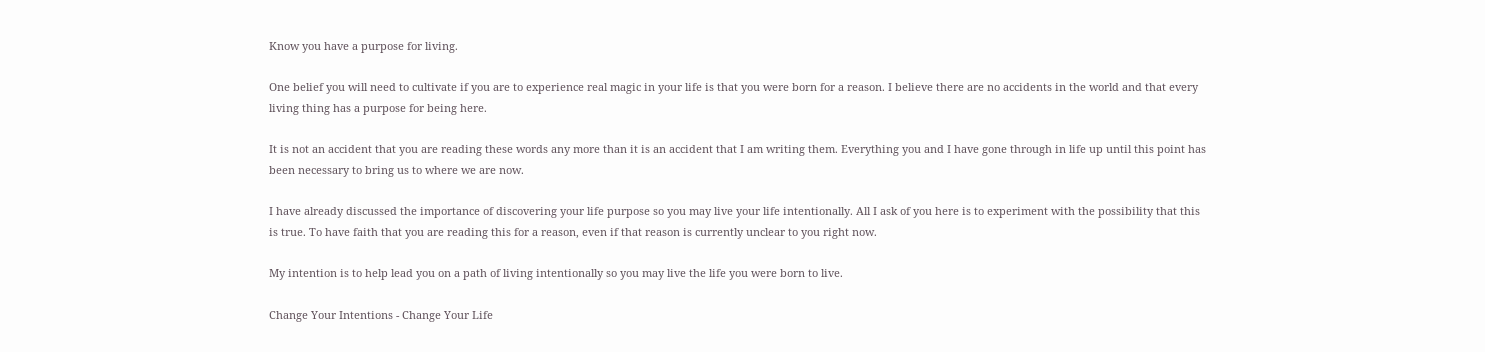Know you have a purpose for living.

One belief you will need to cultivate if you are to experience real magic in your life is that you were born for a reason. I believe there are no accidents in the world and that every living thing has a purpose for being here.

It is not an accident that you are reading these words any more than it is an accident that I am writing them. Everything you and I have gone through in life up until this point has been necessary to bring us to where we are now.

I have already discussed the importance of discovering your life purpose so you may live your life intentionally. All I ask of you here is to experiment with the possibility that this is true. To have faith that you are reading this for a reason, even if that reason is currently unclear to you right now.

My intention is to help lead you on a path of living intentionally so you may live the life you were born to live.

Change Your Intentions - Change Your Life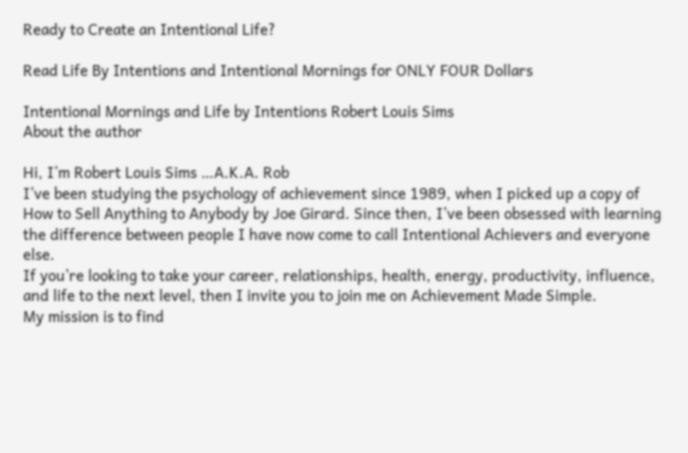Ready to Create an Intentional Life?

Read Life By Intentions and Intentional Mornings for ONLY FOUR Dollars

Intentional Mornings and Life by Intentions Robert Louis Sims
About the author

Hi, I’m Robert Louis Sims …A.K.A. Rob
I’ve been studying the psychology of achievement since 1989, when I picked up a copy of How to Sell Anything to Anybody by Joe Girard. Since then, I’ve been obsessed with learning the difference between people I have now come to call Intentional Achievers and everyone else.
If you’re looking to take your career, relationships, health, energy, productivity, influence, and life to the next level, then I invite you to join me on Achievement Made Simple.
My mission is to find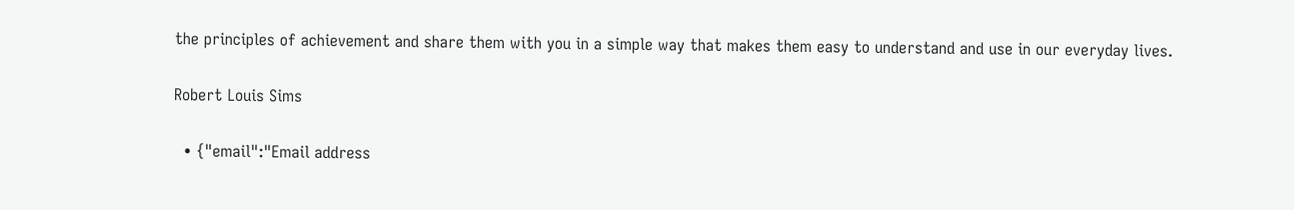the principles of achievement and share them with you in a simple way that makes them easy to understand and use in our everyday lives.

Robert Louis Sims

  • {"email":"Email address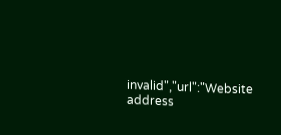invalid","url":"Website address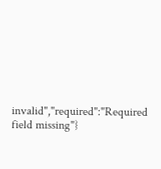invalid","required":"Required field missing"}